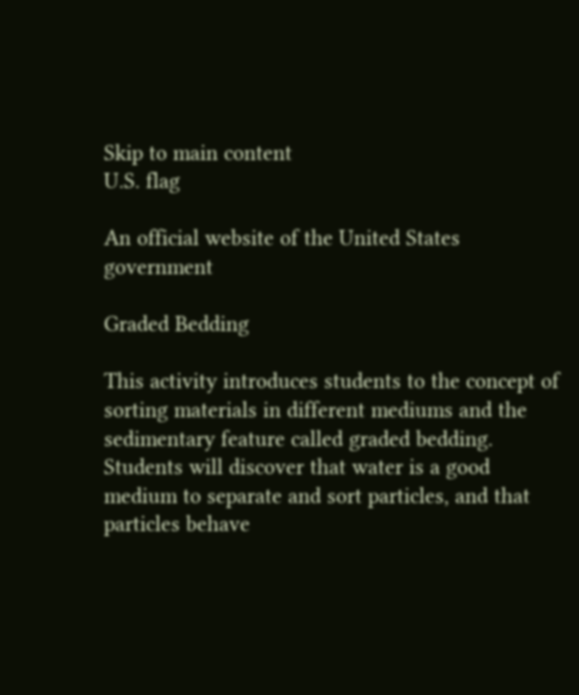Skip to main content
U.S. flag

An official website of the United States government

Graded Bedding

This activity introduces students to the concept of sorting materials in different mediums and the sedimentary feature called graded bedding. Students will discover that water is a good medium to separate and sort particles, and that particles behave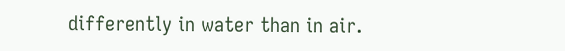differently in water than in air.